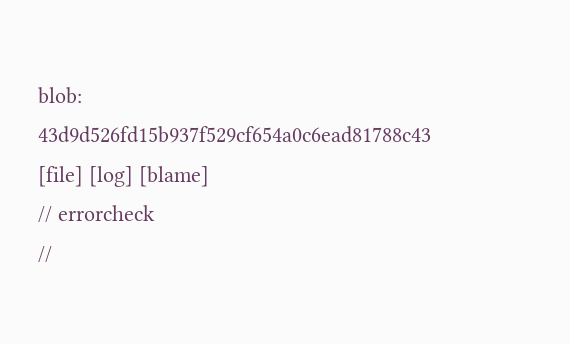blob: 43d9d526fd15b937f529cf654a0c6ead81788c43 [file] [log] [blame]
// errorcheck
//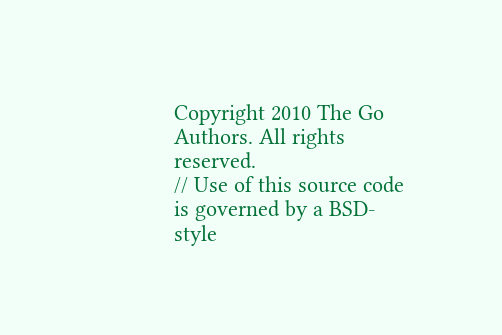Copyright 2010 The Go Authors. All rights reserved.
// Use of this source code is governed by a BSD-style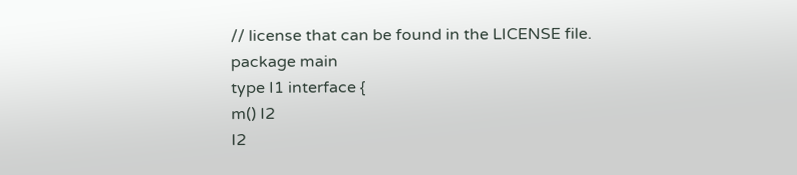// license that can be found in the LICENSE file.
package main
type I1 interface {
m() I2
I2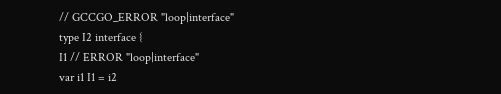// GCCGO_ERROR "loop|interface"
type I2 interface {
I1 // ERROR "loop|interface"
var i1 I1 = i2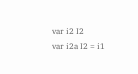var i2 I2
var i2a I2 = i1